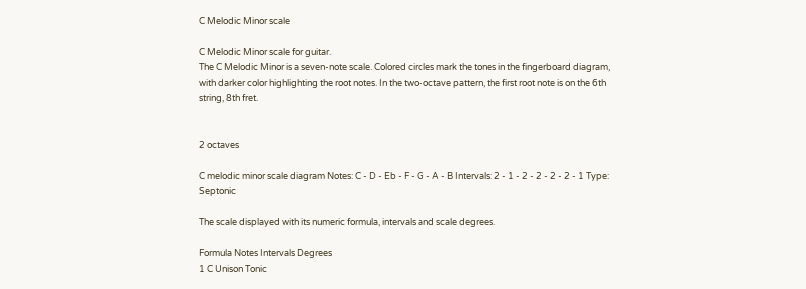C Melodic Minor scale

C Melodic Minor scale for guitar.
The C Melodic Minor is a seven-note scale. Colored circles mark the tones in the fingerboard diagram, with darker color highlighting the root notes. In the two-octave pattern, the first root note is on the 6th string, 8th fret.


2 octaves

C melodic minor scale diagram Notes: C - D - Eb - F - G - A - B Intervals: 2 - 1 - 2 - 2 - 2 - 2 - 1 Type: Septonic

The scale displayed with its numeric formula, intervals and scale degrees.

Formula Notes Intervals Degrees
1 C Unison Tonic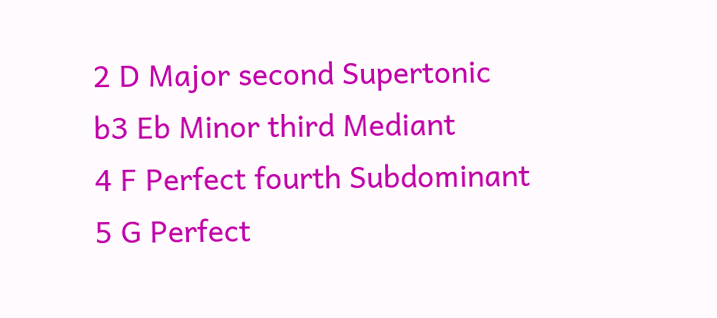2 D Major second Supertonic
b3 Eb Minor third Mediant
4 F Perfect fourth Subdominant
5 G Perfect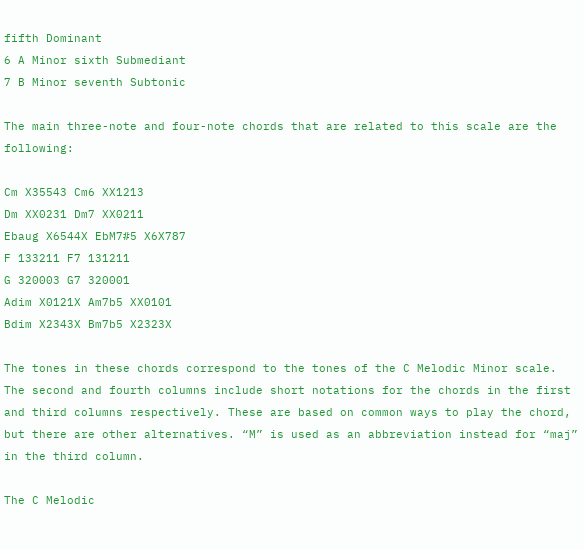fifth Dominant
6 A Minor sixth Submediant
7 B Minor seventh Subtonic

The main three-note and four-note chords that are related to this scale are the following:

Cm X35543 Cm6 XX1213
Dm XX0231 Dm7 XX0211
Ebaug X6544X EbM7#5 X6X787
F 133211 F7 131211
G 320003 G7 320001
Adim X0121X Am7b5 XX0101
Bdim X2343X Bm7b5 X2323X

The tones in these chords correspond to the tones of the C Melodic Minor scale.
The second and fourth columns include short notations for the chords in the first and third columns respectively. These are based on common ways to play the chord, but there are other alternatives. “M” is used as an abbreviation instead for “maj” in the third column.

The C Melodic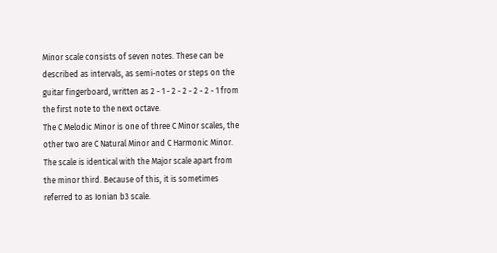Minor scale consists of seven notes. These can be described as intervals, as semi-notes or steps on the guitar fingerboard, written as 2 - 1 - 2 - 2 - 2 - 2 - 1 from the first note to the next octave.
The C Melodic Minor is one of three C Minor scales, the other two are C Natural Minor and C Harmonic Minor.
The scale is identical with the Major scale apart from the minor third. Because of this, it is sometimes referred to as Ionian b3 scale.